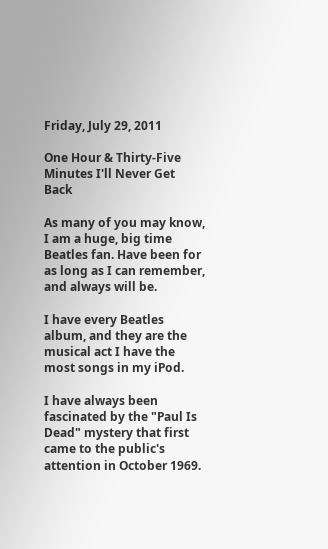Friday, July 29, 2011

One Hour & Thirty-Five Minutes I'll Never Get Back

As many of you may know, I am a huge, big time Beatles fan. Have been for as long as I can remember, and always will be.

I have every Beatles album, and they are the musical act I have the most songs in my iPod.

I have always been fascinated by the "Paul Is Dead" mystery that first came to the public's attention in October 1969.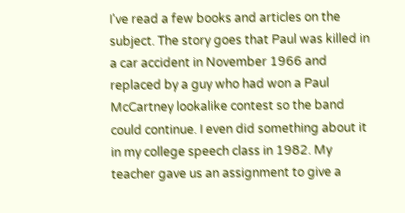I've read a few books and articles on the subject. The story goes that Paul was killed in a car accident in November 1966 and replaced by a guy who had won a Paul McCartney lookalike contest so the band could continue. I even did something about it in my college speech class in 1982. My teacher gave us an assignment to give a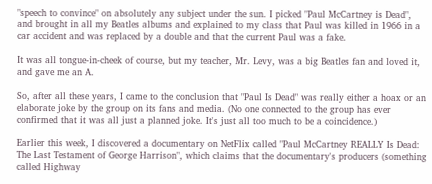"speech to convince" on absolutely any subject under the sun. I picked "Paul McCartney is Dead", and brought in all my Beatles albums and explained to my class that Paul was killed in 1966 in a car accident and was replaced by a double and that the current Paul was a fake.

It was all tongue-in-cheek of course, but my teacher, Mr. Levy, was a big Beatles fan and loved it, and gave me an A.

So, after all these years, I came to the conclusion that "Paul Is Dead" was really either a hoax or an elaborate joke by the group on its fans and media. (No one connected to the group has ever confirmed that it was all just a planned joke. It's just all too much to be a coincidence.)

Earlier this week, I discovered a documentary on NetFlix called "Paul McCartney REALLY Is Dead: The Last Testament of George Harrison", which claims that the documentary's producers (something called Highway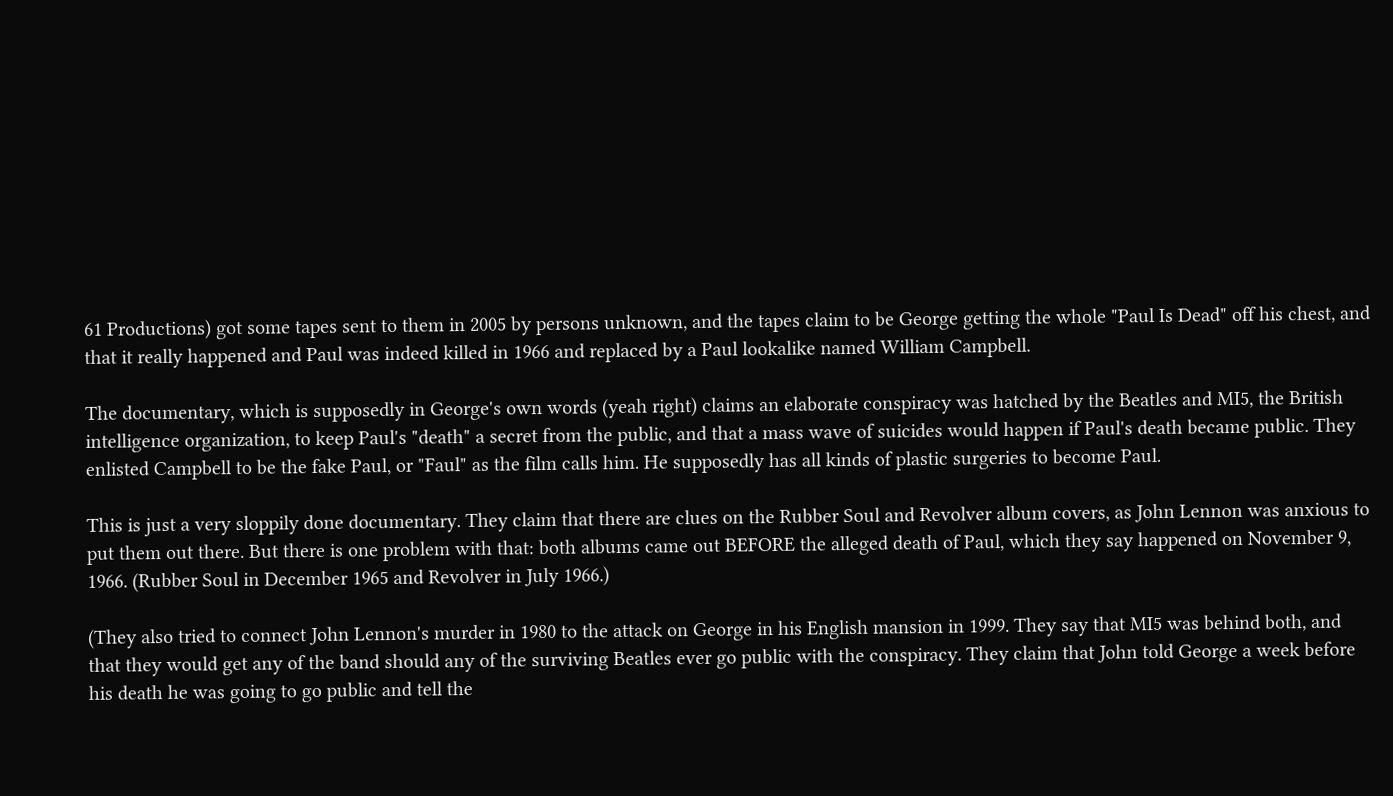61 Productions) got some tapes sent to them in 2005 by persons unknown, and the tapes claim to be George getting the whole "Paul Is Dead" off his chest, and that it really happened and Paul was indeed killed in 1966 and replaced by a Paul lookalike named William Campbell.

The documentary, which is supposedly in George's own words (yeah right) claims an elaborate conspiracy was hatched by the Beatles and MI5, the British intelligence organization, to keep Paul's "death" a secret from the public, and that a mass wave of suicides would happen if Paul's death became public. They enlisted Campbell to be the fake Paul, or "Faul" as the film calls him. He supposedly has all kinds of plastic surgeries to become Paul.

This is just a very sloppily done documentary. They claim that there are clues on the Rubber Soul and Revolver album covers, as John Lennon was anxious to put them out there. But there is one problem with that: both albums came out BEFORE the alleged death of Paul, which they say happened on November 9, 1966. (Rubber Soul in December 1965 and Revolver in July 1966.)

(They also tried to connect John Lennon's murder in 1980 to the attack on George in his English mansion in 1999. They say that MI5 was behind both, and that they would get any of the band should any of the surviving Beatles ever go public with the conspiracy. They claim that John told George a week before his death he was going to go public and tell the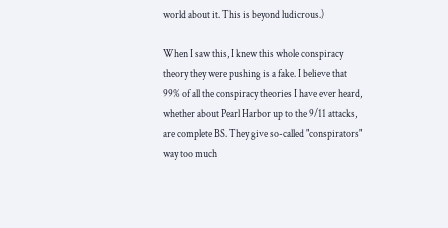world about it. This is beyond ludicrous.)

When I saw this, I knew this whole conspiracy theory they were pushing is a fake. I believe that 99% of all the conspiracy theories I have ever heard, whether about Pearl Harbor up to the 9/11 attacks, are complete BS. They give so-called "conspirators" way too much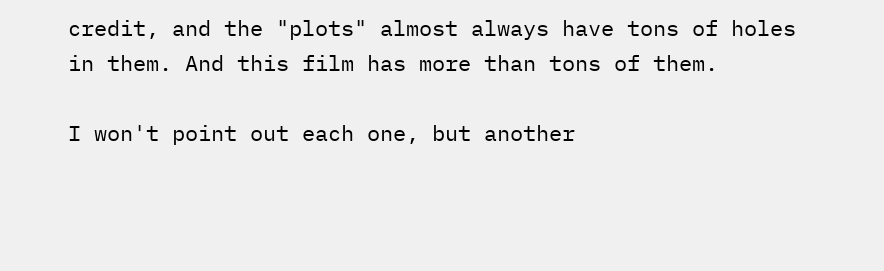credit, and the "plots" almost always have tons of holes in them. And this film has more than tons of them.

I won't point out each one, but another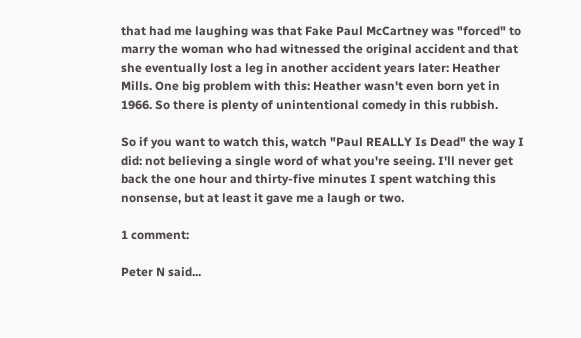that had me laughing was that Fake Paul McCartney was "forced" to marry the woman who had witnessed the original accident and that she eventually lost a leg in another accident years later: Heather Mills. One big problem with this: Heather wasn't even born yet in 1966. So there is plenty of unintentional comedy in this rubbish.

So if you want to watch this, watch "Paul REALLY Is Dead" the way I did: not believing a single word of what you're seeing. I'll never get back the one hour and thirty-five minutes I spent watching this nonsense, but at least it gave me a laugh or two.

1 comment:

Peter N said...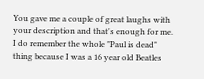You gave me a couple of great laughs with your description and that's enough for me. I do remember the whole "Paul is dead" thing because I was a 16 year old Beatles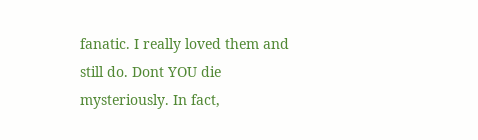fanatic. I really loved them and still do. Dont YOU die mysteriously. In fact,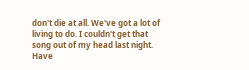don't die at all. We've got a lot of living to do. I couldn't get that song out of my head last night. Have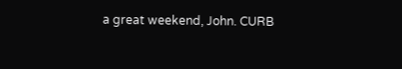a great weekend, John. CURB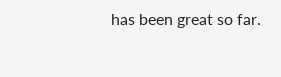has been great so far.